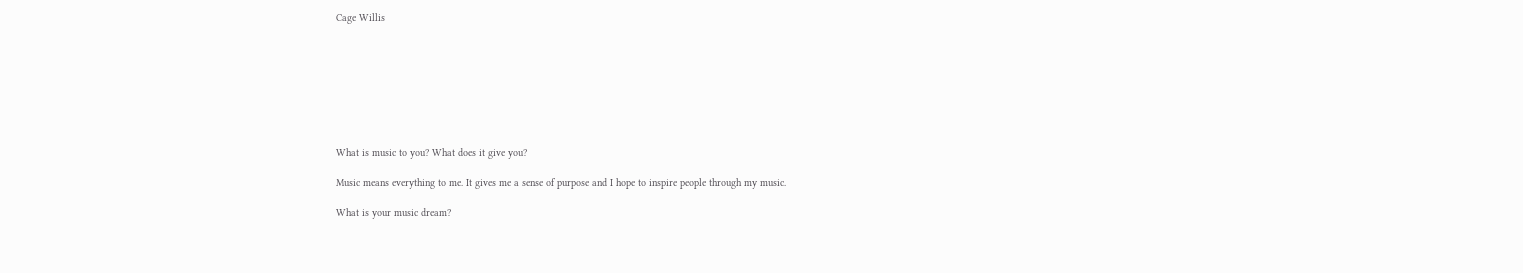Cage Willis








What is music to you? What does it give you?

Music means everything to me. It gives me a sense of purpose and I hope to inspire people through my music.

What is your music dream?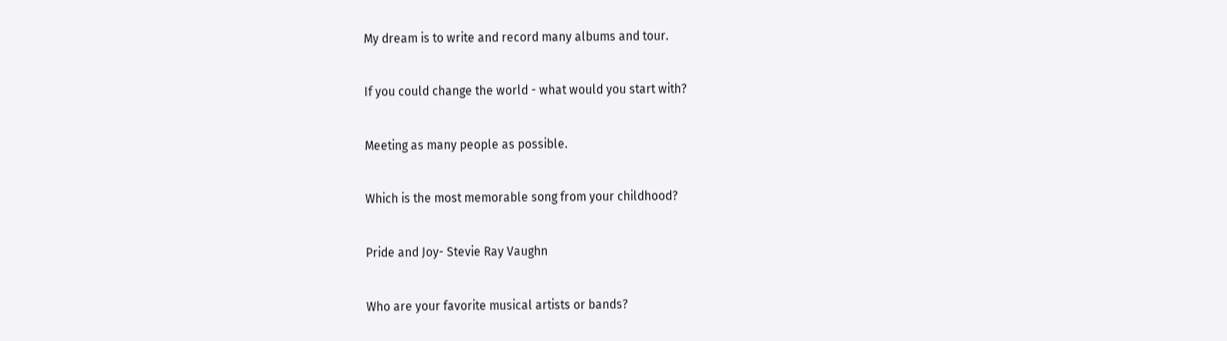My dream is to write and record many albums and tour.

If you could change the world - what would you start with?

Meeting as many people as possible.

Which is the most memorable song from your childhood?

Pride and Joy- Stevie Ray Vaughn

Who are your favorite musical artists or bands?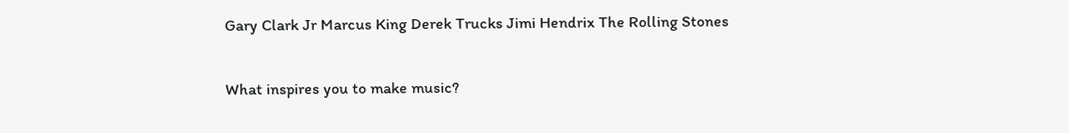Gary Clark Jr Marcus King Derek Trucks Jimi Hendrix The Rolling Stones

What inspires you to make music?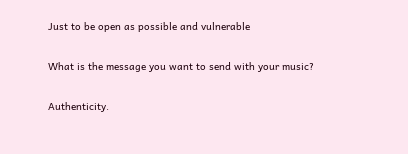Just to be open as possible and vulnerable

What is the message you want to send with your music?

Authenticity.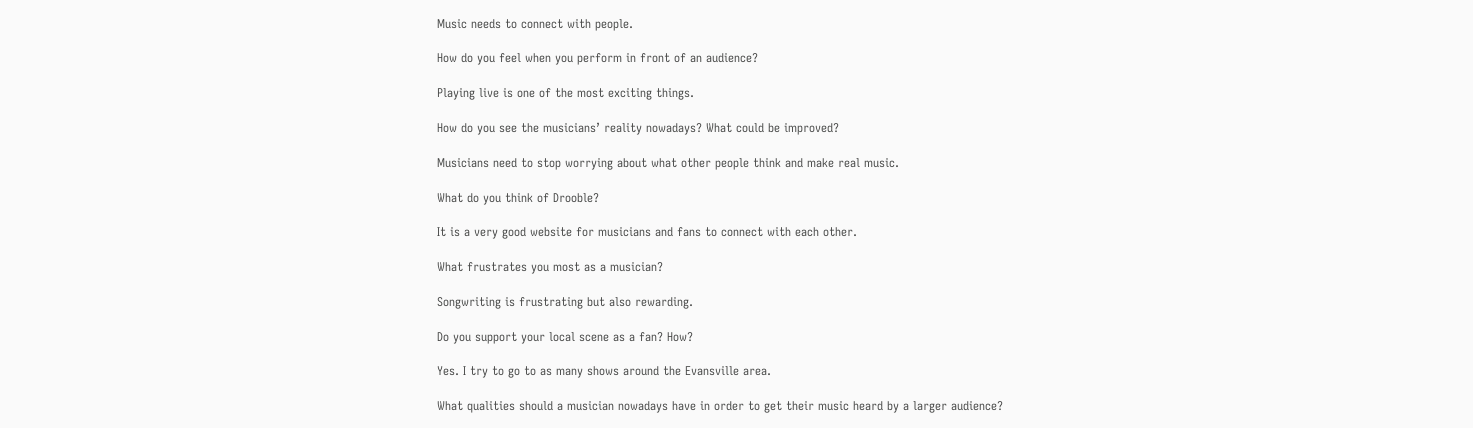Music needs to connect with people.

How do you feel when you perform in front of an audience?

Playing live is one of the most exciting things.

How do you see the musicians’ reality nowadays? What could be improved?

Musicians need to stop worrying about what other people think and make real music.

What do you think of Drooble?

It is a very good website for musicians and fans to connect with each other.

What frustrates you most as a musician?

Songwriting is frustrating but also rewarding.

Do you support your local scene as a fan? How?

Yes. I try to go to as many shows around the Evansville area.

What qualities should a musician nowadays have in order to get their music heard by a larger audience?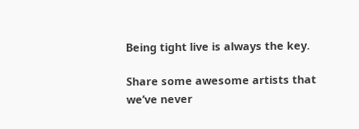Being tight live is always the key.

Share some awesome artists that we’ve never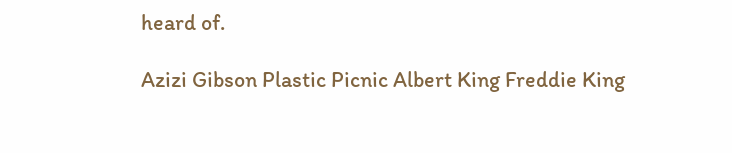heard of.

Azizi Gibson Plastic Picnic Albert King Freddie King